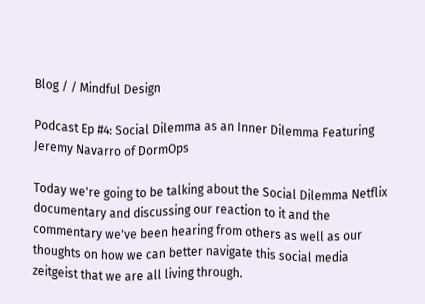Blog / / Mindful Design

Podcast Ep #4: Social Dilemma as an Inner Dilemma Featuring Jeremy Navarro of DormOps

Today we're going to be talking about the Social Dilemma Netflix documentary and discussing our reaction to it and the commentary we've been hearing from others as well as our thoughts on how we can better navigate this social media zeitgeist that we are all living through.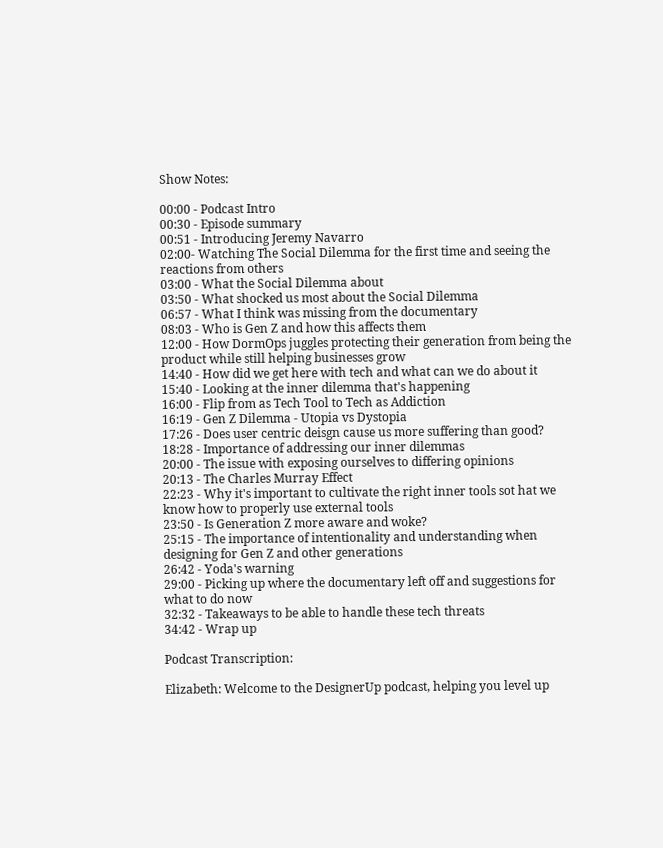Show Notes:

00:00 - Podcast Intro
00:30 - Episode summary
00:51 - Introducing Jeremy Navarro
02:00- Watching The Social Dilemma for the first time and seeing the reactions from others
03:00 - What the Social Dilemma about
03:50 - What shocked us most about the Social Dilemma
06:57 - What I think was missing from the documentary
08:03 - Who is Gen Z and how this affects them
12:00 - How DormOps juggles protecting their generation from being the product while still helping businesses grow
14:40 - How did we get here with tech and what can we do about it
15:40 - Looking at the inner dilemma that's happening
16:00 - Flip from as Tech Tool to Tech as Addiction
16:19 - Gen Z Dilemma - Utopia vs Dystopia
17:26 - Does user centric deisgn cause us more suffering than good?
18:28 - Importance of addressing our inner dilemmas
20:00 - The issue with exposing ourselves to differing opinions
20:13 - The Charles Murray Effect
22:23 - Why it's important to cultivate the right inner tools sot hat we know how to properly use external tools
23:50 - Is Generation Z more aware and woke?
25:15 - The importance of intentionality and understanding when designing for Gen Z and other generations
26:42 - Yoda's warning
29:00 - Picking up where the documentary left off and suggestions for what to do now
32:32 - Takeaways to be able to handle these tech threats
34:42 - Wrap up

Podcast Transcription:

Elizabeth: Welcome to the DesignerUp podcast, helping you level up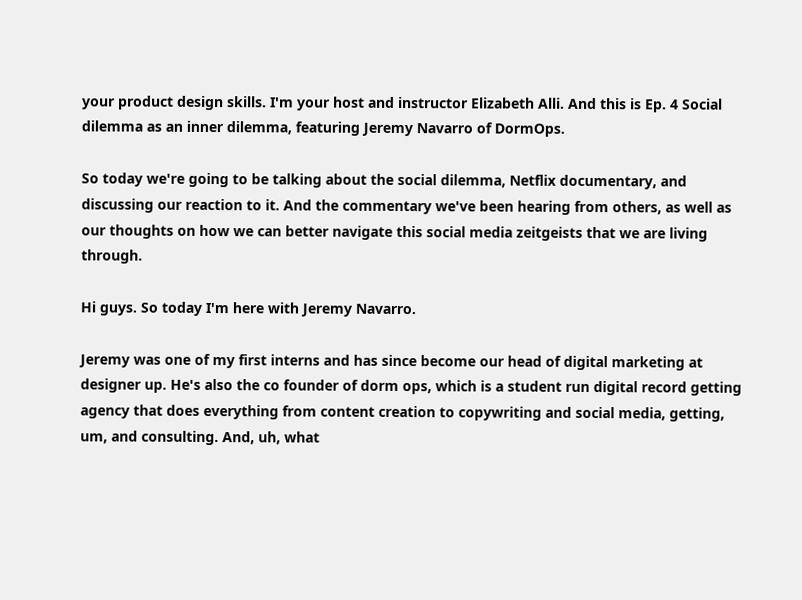your product design skills. I'm your host and instructor Elizabeth Alli. And this is Ep. 4 Social dilemma as an inner dilemma, featuring Jeremy Navarro of DormOps.

So today we're going to be talking about the social dilemma, Netflix documentary, and discussing our reaction to it. And the commentary we've been hearing from others, as well as our thoughts on how we can better navigate this social media zeitgeists that we are living through.

Hi guys. So today I'm here with Jeremy Navarro.

Jeremy was one of my first interns and has since become our head of digital marketing at designer up. He's also the co founder of dorm ops, which is a student run digital record getting agency that does everything from content creation to copywriting and social media, getting, um, and consulting. And, uh, what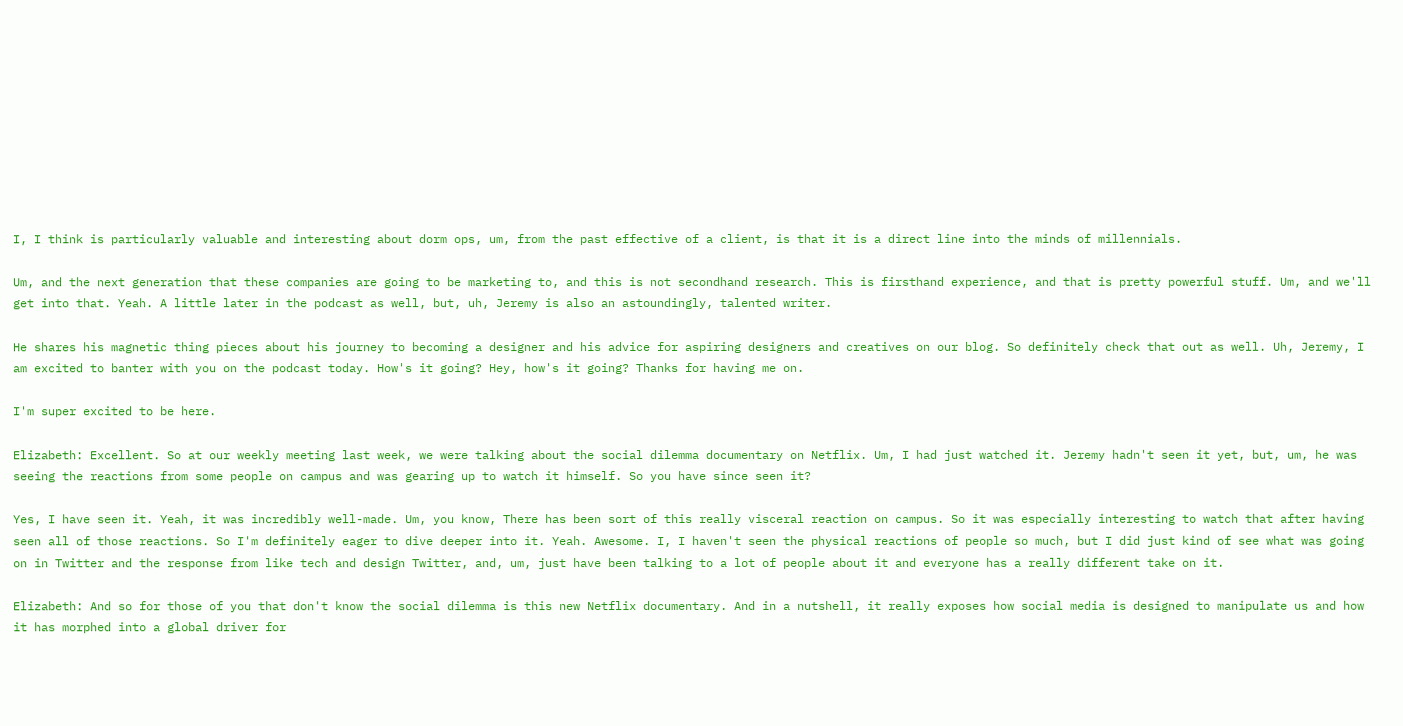I, I think is particularly valuable and interesting about dorm ops, um, from the past effective of a client, is that it is a direct line into the minds of millennials.

Um, and the next generation that these companies are going to be marketing to, and this is not secondhand research. This is firsthand experience, and that is pretty powerful stuff. Um, and we'll get into that. Yeah. A little later in the podcast as well, but, uh, Jeremy is also an astoundingly, talented writer.

He shares his magnetic thing pieces about his journey to becoming a designer and his advice for aspiring designers and creatives on our blog. So definitely check that out as well. Uh, Jeremy, I am excited to banter with you on the podcast today. How's it going? Hey, how's it going? Thanks for having me on.

I'm super excited to be here.

Elizabeth: Excellent. So at our weekly meeting last week, we were talking about the social dilemma documentary on Netflix. Um, I had just watched it. Jeremy hadn't seen it yet, but, um, he was seeing the reactions from some people on campus and was gearing up to watch it himself. So you have since seen it?

Yes, I have seen it. Yeah, it was incredibly well-made. Um, you know, There has been sort of this really visceral reaction on campus. So it was especially interesting to watch that after having seen all of those reactions. So I'm definitely eager to dive deeper into it. Yeah. Awesome. I, I haven't seen the physical reactions of people so much, but I did just kind of see what was going on in Twitter and the response from like tech and design Twitter, and, um, just have been talking to a lot of people about it and everyone has a really different take on it.

Elizabeth: And so for those of you that don't know the social dilemma is this new Netflix documentary. And in a nutshell, it really exposes how social media is designed to manipulate us and how it has morphed into a global driver for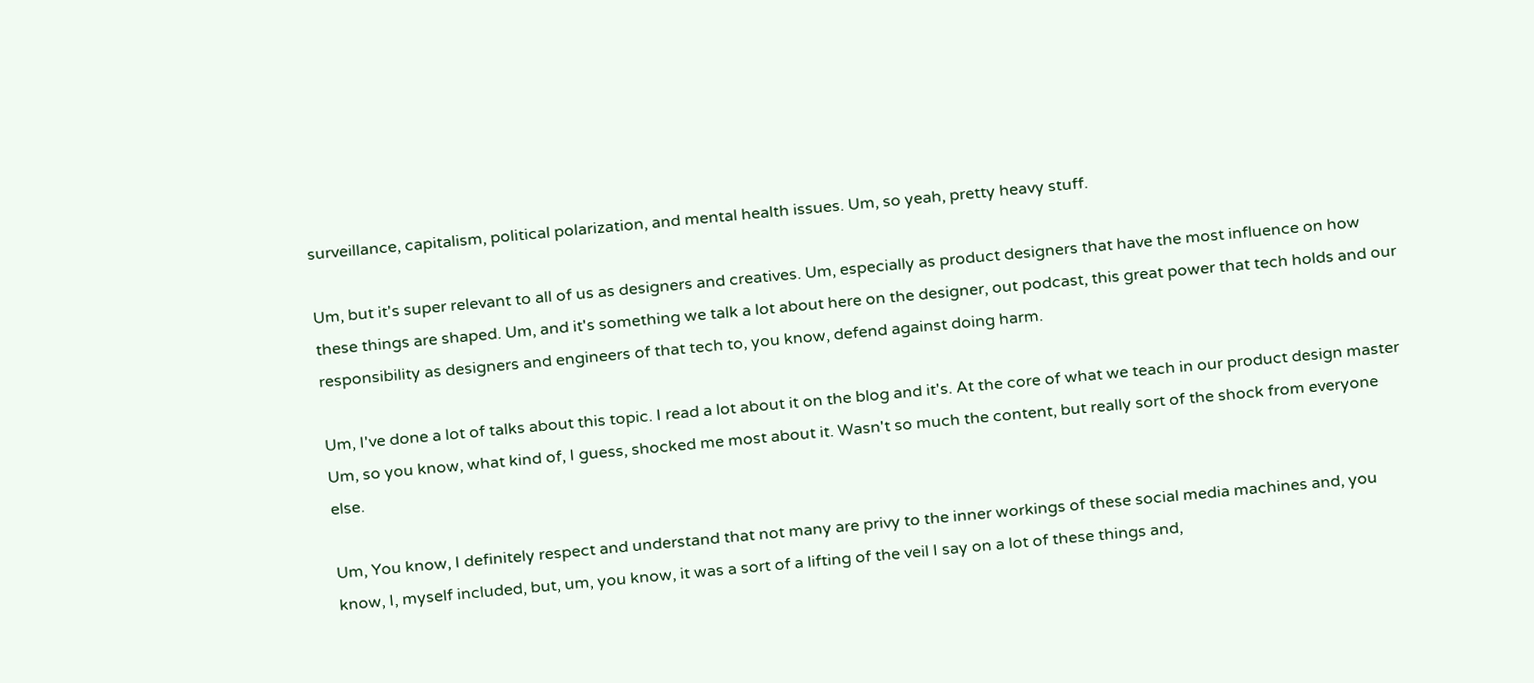surveillance, capitalism, political polarization, and mental health issues. Um, so yeah, pretty heavy stuff.

Um, but it's super relevant to all of us as designers and creatives. Um, especially as product designers that have the most influence on how these things are shaped. Um, and it's something we talk a lot about here on the designer, out podcast, this great power that tech holds and our responsibility as designers and engineers of that tech to, you know, defend against doing harm.

Um, I've done a lot of talks about this topic. I read a lot about it on the blog and it's. At the core of what we teach in our product design master Um, so you know, what kind of, I guess, shocked me most about it. Wasn't so much the content, but really sort of the shock from everyone else.

Um, You know, I definitely respect and understand that not many are privy to the inner workings of these social media machines and, you know, I, myself included, but, um, you know, it was a sort of a lifting of the veil I say on a lot of these things and,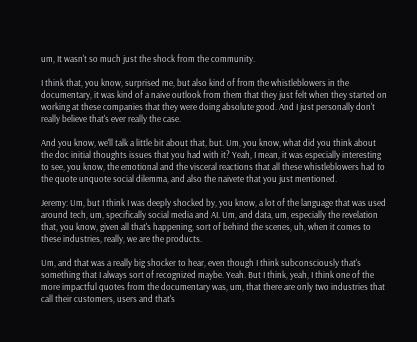um, It wasn't so much just the shock from the community.

I think that, you know, surprised me, but also kind of from the whistleblowers in the documentary, it was kind of a naive outlook from them that they just felt when they started on working at these companies that they were doing absolute good. And I just personally don't really believe that's ever really the case.

And you know, we'll talk a little bit about that, but. Um, you know, what did you think about the doc initial thoughts issues that you had with it? Yeah, I mean, it was especially interesting to see, you know, the emotional and the visceral reactions that all these whistleblowers had to the quote unquote social dilemma, and also the naivete that you just mentioned.

Jeremy: Um, but I think I was deeply shocked by, you know, a lot of the language that was used around tech, um, specifically social media and AI. Um, and data, um, especially the revelation that, you know, given all that's happening, sort of behind the scenes, uh, when it comes to these industries, really, we are the products.

Um, and that was a really big shocker to hear, even though I think subconsciously that's something that I always sort of recognized maybe. Yeah. But I think, yeah, I think one of the more impactful quotes from the documentary was, um, that there are only two industries that call their customers, users and that's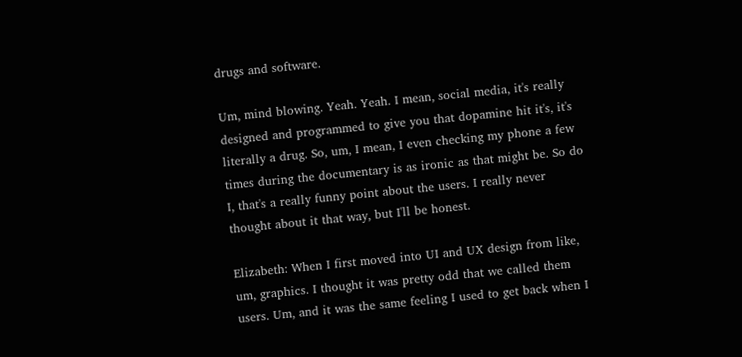drugs and software.

Um, mind blowing. Yeah. Yeah. I mean, social media, it's really designed and programmed to give you that dopamine hit it's, it's literally a drug. So, um, I mean, I even checking my phone a few times during the documentary is as ironic as that might be. So do I, that's a really funny point about the users. I really never thought about it that way, but I'll be honest.

Elizabeth: When I first moved into UI and UX design from like, um, graphics. I thought it was pretty odd that we called them users. Um, and it was the same feeling I used to get back when I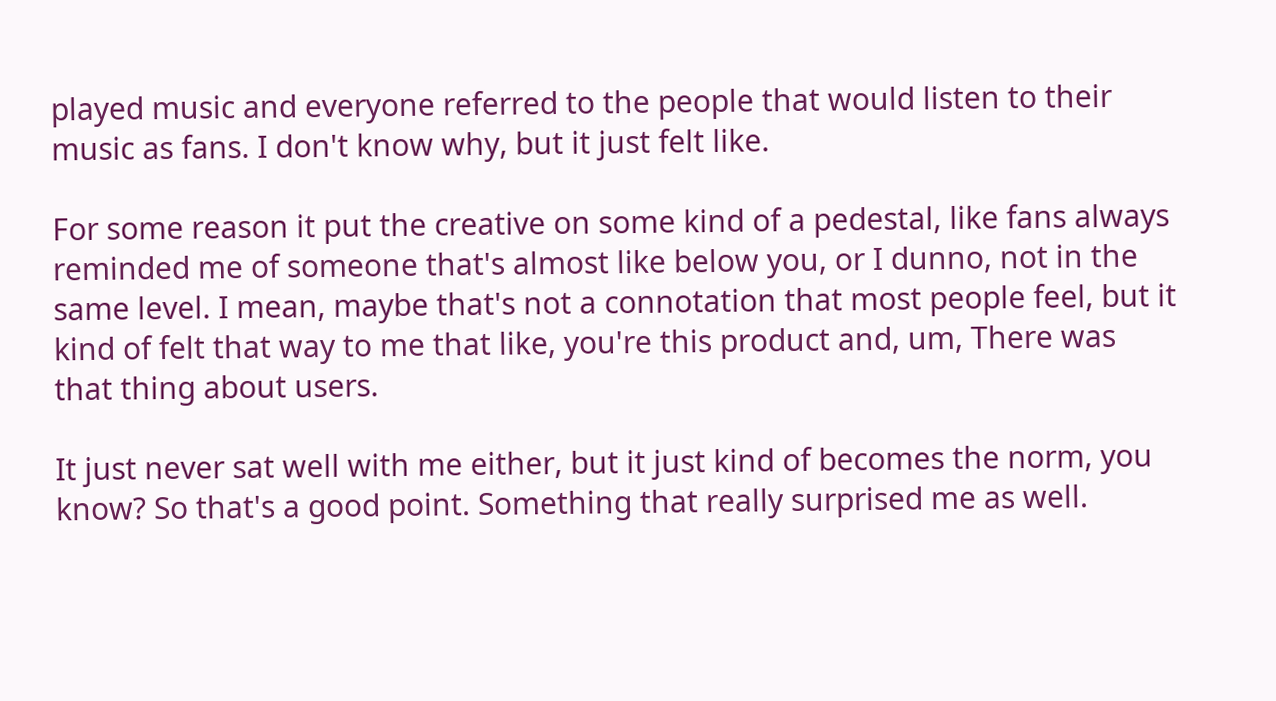played music and everyone referred to the people that would listen to their music as fans. I don't know why, but it just felt like.

For some reason it put the creative on some kind of a pedestal, like fans always reminded me of someone that's almost like below you, or I dunno, not in the same level. I mean, maybe that's not a connotation that most people feel, but it kind of felt that way to me that like, you're this product and, um, There was that thing about users.

It just never sat well with me either, but it just kind of becomes the norm, you know? So that's a good point. Something that really surprised me as well.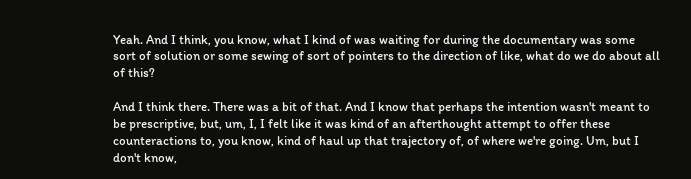Yeah. And I think, you know, what I kind of was waiting for during the documentary was some sort of solution or some sewing of sort of pointers to the direction of like, what do we do about all of this?

And I think there. There was a bit of that. And I know that perhaps the intention wasn't meant to be prescriptive, but, um, I, I felt like it was kind of an afterthought attempt to offer these counteractions to, you know, kind of haul up that trajectory of, of where we're going. Um, but I don't know,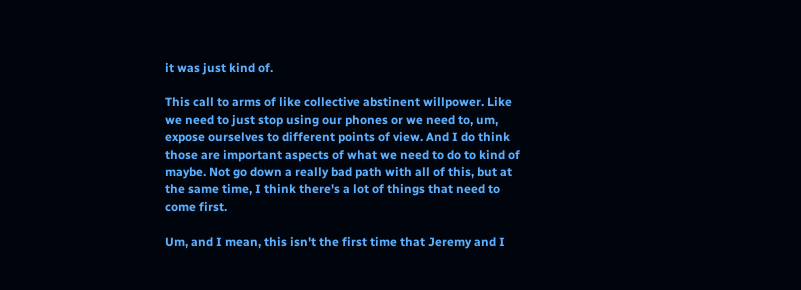it was just kind of.

This call to arms of like collective abstinent willpower. Like we need to just stop using our phones or we need to, um, expose ourselves to different points of view. And I do think those are important aspects of what we need to do to kind of maybe. Not go down a really bad path with all of this, but at the same time, I think there's a lot of things that need to come first.

Um, and I mean, this isn't the first time that Jeremy and I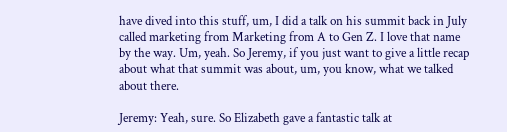have dived into this stuff, um, I did a talk on his summit back in July called marketing from Marketing from A to Gen Z. I love that name by the way. Um, yeah. So Jeremy, if you just want to give a little recap about what that summit was about, um, you know, what we talked about there.

Jeremy: Yeah, sure. So Elizabeth gave a fantastic talk at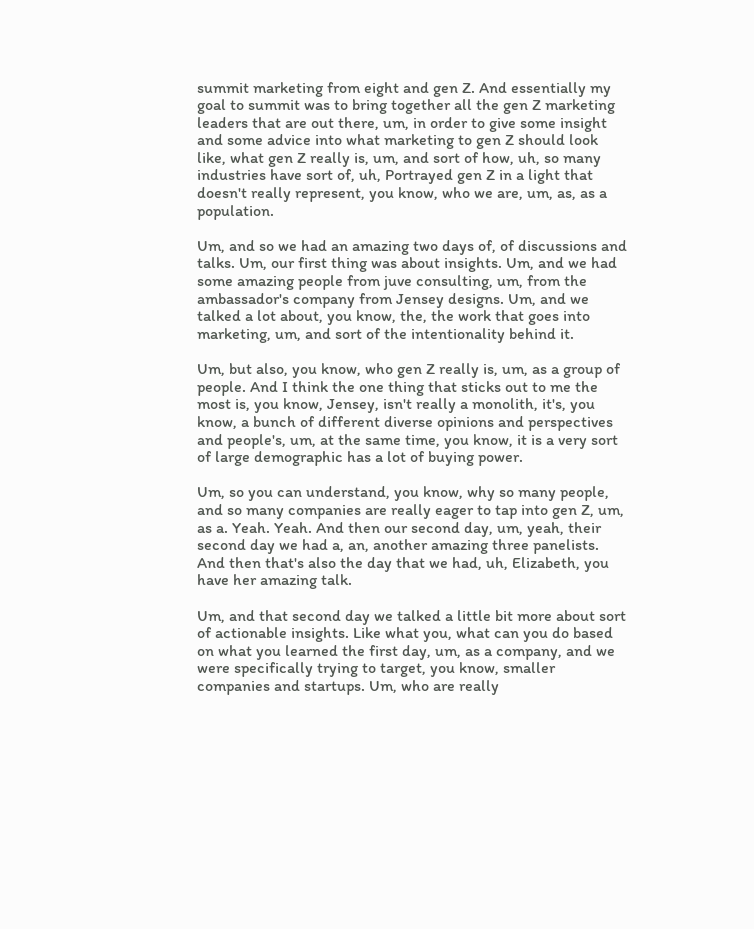summit marketing from eight and gen Z. And essentially my goal to summit was to bring together all the gen Z marketing leaders that are out there, um, in order to give some insight and some advice into what marketing to gen Z should look like, what gen Z really is, um, and sort of how, uh, so many industries have sort of, uh, Portrayed gen Z in a light that doesn't really represent, you know, who we are, um, as, as a population.

Um, and so we had an amazing two days of, of discussions and talks. Um, our first thing was about insights. Um, and we had some amazing people from juve consulting, um, from the ambassador's company from Jensey designs. Um, and we talked a lot about, you know, the, the work that goes into marketing, um, and sort of the intentionality behind it.

Um, but also, you know, who gen Z really is, um, as a group of people. And I think the one thing that sticks out to me the most is, you know, Jensey, isn't really a monolith, it's, you know, a bunch of different diverse opinions and perspectives and people's, um, at the same time, you know, it is a very sort of large demographic has a lot of buying power.

Um, so you can understand, you know, why so many people, and so many companies are really eager to tap into gen Z, um, as a. Yeah. Yeah. And then our second day, um, yeah, their second day we had a, an, another amazing three panelists. And then that's also the day that we had, uh, Elizabeth, you have her amazing talk.

Um, and that second day we talked a little bit more about sort of actionable insights. Like what you, what can you do based on what you learned the first day, um, as a company, and we were specifically trying to target, you know, smaller companies and startups. Um, who are really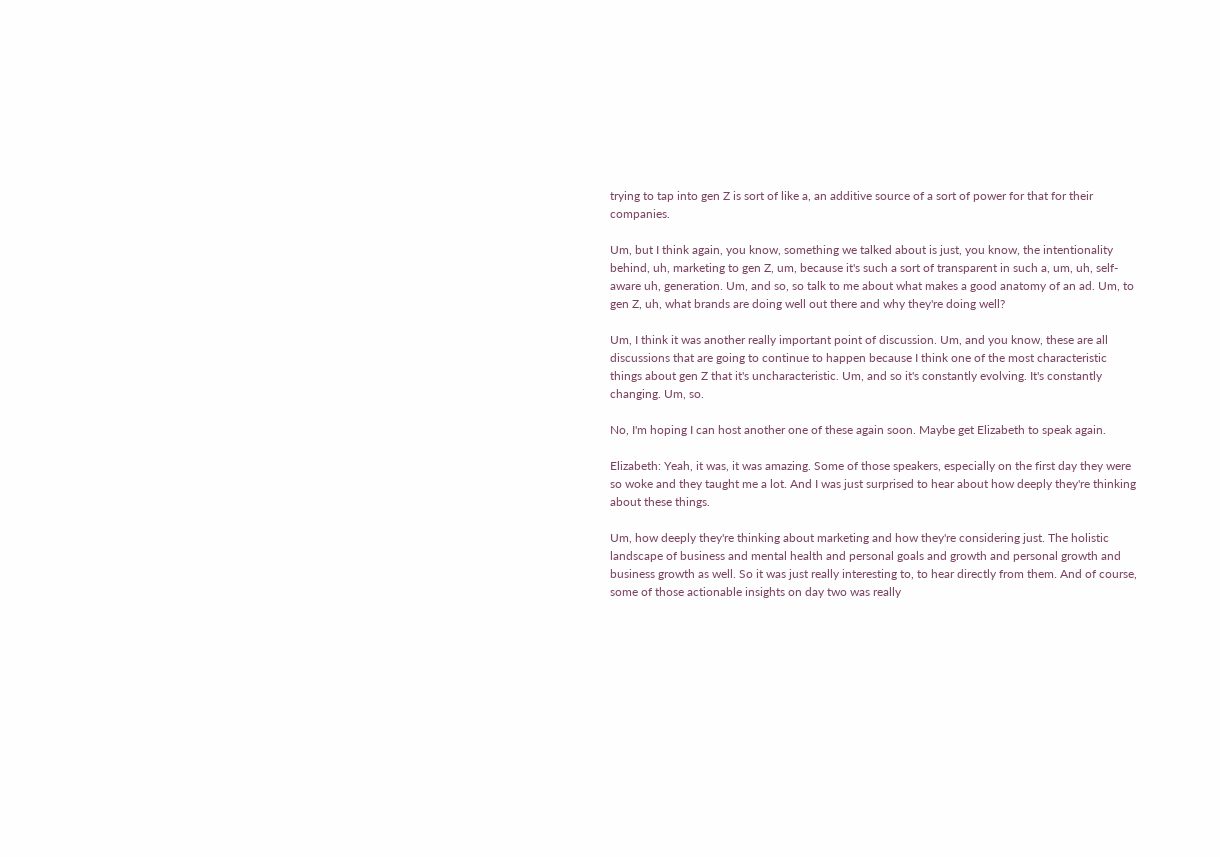trying to tap into gen Z is sort of like a, an additive source of a sort of power for that for their companies.

Um, but I think again, you know, something we talked about is just, you know, the intentionality behind, uh, marketing to gen Z, um, because it's such a sort of transparent in such a, um, uh, self-aware uh, generation. Um, and so, so talk to me about what makes a good anatomy of an ad. Um, to gen Z, uh, what brands are doing well out there and why they're doing well?

Um, I think it was another really important point of discussion. Um, and you know, these are all discussions that are going to continue to happen because I think one of the most characteristic things about gen Z that it's uncharacteristic. Um, and so it's constantly evolving. It's constantly changing. Um, so.

No, I'm hoping I can host another one of these again soon. Maybe get Elizabeth to speak again.

Elizabeth: Yeah, it was, it was amazing. Some of those speakers, especially on the first day they were so woke and they taught me a lot. And I was just surprised to hear about how deeply they're thinking about these things.

Um, how deeply they're thinking about marketing and how they're considering just. The holistic landscape of business and mental health and personal goals and growth and personal growth and business growth as well. So it was just really interesting to, to hear directly from them. And of course, some of those actionable insights on day two was really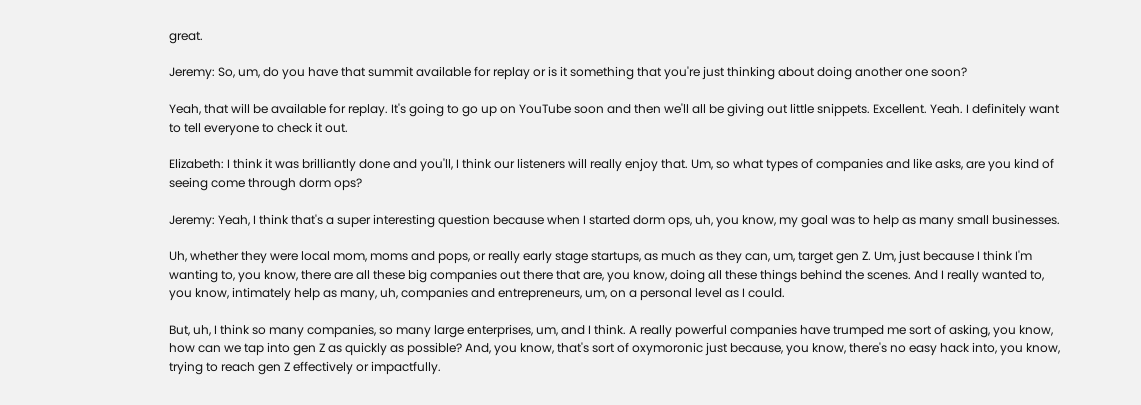great.

Jeremy: So, um, do you have that summit available for replay or is it something that you're just thinking about doing another one soon?

Yeah, that will be available for replay. It's going to go up on YouTube soon and then we'll all be giving out little snippets. Excellent. Yeah. I definitely want to tell everyone to check it out.

Elizabeth: I think it was brilliantly done and you'll, I think our listeners will really enjoy that. Um, so what types of companies and like asks, are you kind of seeing come through dorm ops?

Jeremy: Yeah, I think that's a super interesting question because when I started dorm ops, uh, you know, my goal was to help as many small businesses.

Uh, whether they were local mom, moms and pops, or really early stage startups, as much as they can, um, target gen Z. Um, just because I think I'm wanting to, you know, there are all these big companies out there that are, you know, doing all these things behind the scenes. And I really wanted to, you know, intimately help as many, uh, companies and entrepreneurs, um, on a personal level as I could.

But, uh, I think so many companies, so many large enterprises, um, and I think. A really powerful companies have trumped me sort of asking, you know, how can we tap into gen Z as quickly as possible? And, you know, that's sort of oxymoronic just because, you know, there's no easy hack into, you know, trying to reach gen Z effectively or impactfully.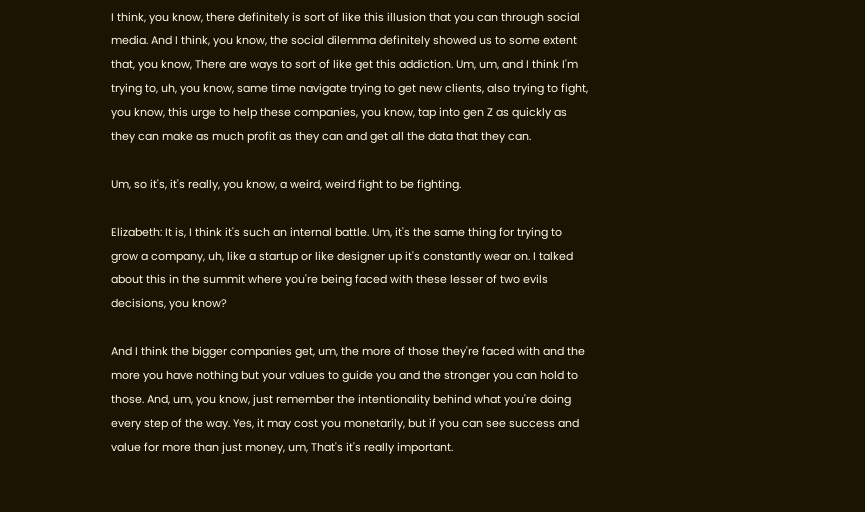I think, you know, there definitely is sort of like this illusion that you can through social media. And I think, you know, the social dilemma definitely showed us to some extent that, you know, There are ways to sort of like get this addiction. Um, um, and I think I'm trying to, uh, you know, same time navigate trying to get new clients, also trying to fight, you know, this urge to help these companies, you know, tap into gen Z as quickly as they can make as much profit as they can and get all the data that they can.

Um, so it's, it's really, you know, a weird, weird fight to be fighting.

Elizabeth: It is, I think it's such an internal battle. Um, it's the same thing for trying to grow a company, uh, like a startup or like designer up it's constantly wear on. I talked about this in the summit where you're being faced with these lesser of two evils decisions, you know?

And I think the bigger companies get, um, the more of those they're faced with and the more you have nothing but your values to guide you and the stronger you can hold to those. And, um, you know, just remember the intentionality behind what you're doing every step of the way. Yes, it may cost you monetarily, but if you can see success and value for more than just money, um, That's it's really important.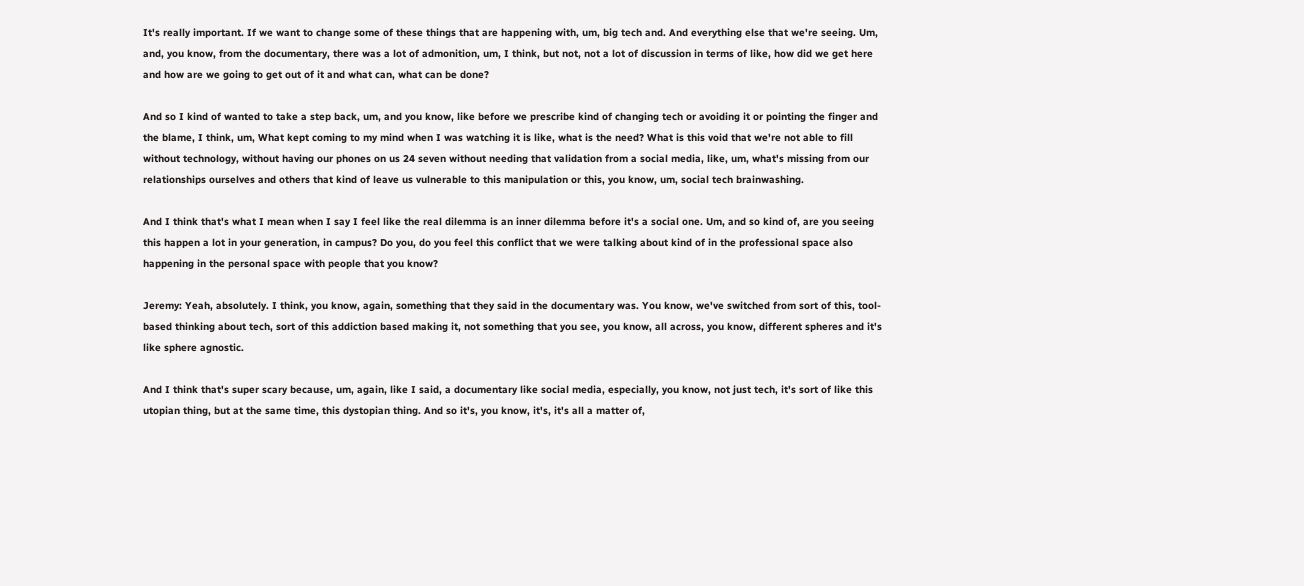It's really important. If we want to change some of these things that are happening with, um, big tech and. And everything else that we're seeing. Um, and, you know, from the documentary, there was a lot of admonition, um, I think, but not, not a lot of discussion in terms of like, how did we get here and how are we going to get out of it and what can, what can be done?

And so I kind of wanted to take a step back, um, and you know, like before we prescribe kind of changing tech or avoiding it or pointing the finger and the blame, I think, um, What kept coming to my mind when I was watching it is like, what is the need? What is this void that we're not able to fill without technology, without having our phones on us 24 seven without needing that validation from a social media, like, um, what's missing from our relationships ourselves and others that kind of leave us vulnerable to this manipulation or this, you know, um, social tech brainwashing.

And I think that's what I mean when I say I feel like the real dilemma is an inner dilemma before it's a social one. Um, and so kind of, are you seeing this happen a lot in your generation, in campus? Do you, do you feel this conflict that we were talking about kind of in the professional space also happening in the personal space with people that you know?

Jeremy: Yeah, absolutely. I think, you know, again, something that they said in the documentary was. You know, we've switched from sort of this, tool-based thinking about tech, sort of this addiction based making it, not something that you see, you know, all across, you know, different spheres and it's like sphere agnostic.

And I think that's super scary because, um, again, like I said, a documentary like social media, especially, you know, not just tech, it's sort of like this utopian thing, but at the same time, this dystopian thing. And so it's, you know, it's, it's all a matter of,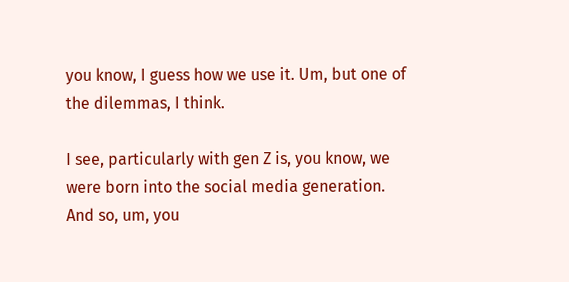you know, I guess how we use it. Um, but one of the dilemmas, I think.

I see, particularly with gen Z is, you know, we were born into the social media generation. And so, um, you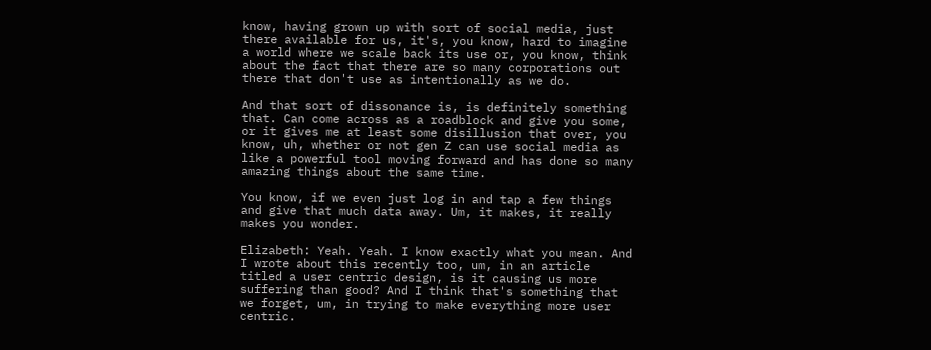know, having grown up with sort of social media, just there available for us, it's, you know, hard to imagine a world where we scale back its use or, you know, think about the fact that there are so many corporations out there that don't use as intentionally as we do.

And that sort of dissonance is, is definitely something that. Can come across as a roadblock and give you some, or it gives me at least some disillusion that over, you know, uh, whether or not gen Z can use social media as like a powerful tool moving forward and has done so many amazing things about the same time.

You know, if we even just log in and tap a few things and give that much data away. Um, it makes, it really makes you wonder.

Elizabeth: Yeah. Yeah. I know exactly what you mean. And I wrote about this recently too, um, in an article titled a user centric design, is it causing us more suffering than good? And I think that's something that we forget, um, in trying to make everything more user centric.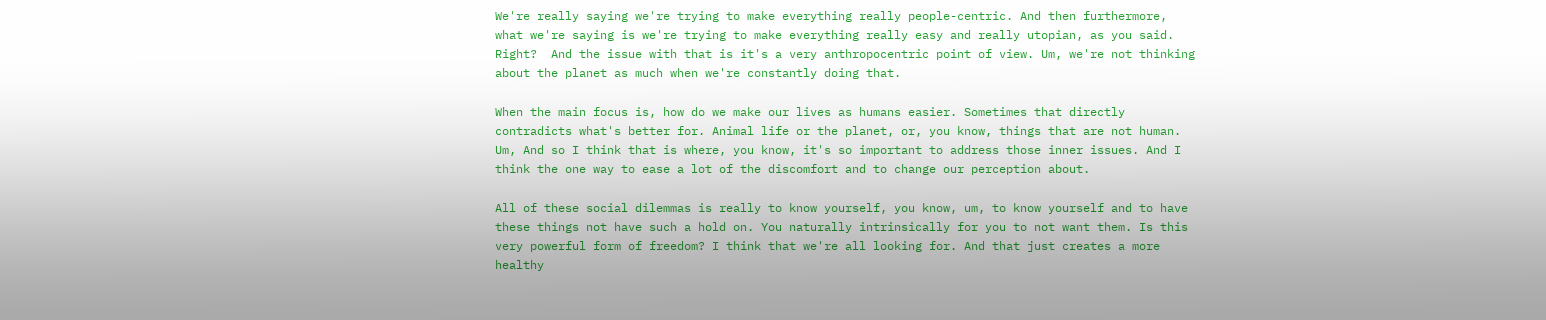We're really saying we're trying to make everything really people-centric. And then furthermore, what we're saying is we're trying to make everything really easy and really utopian, as you said. Right?  And the issue with that is it's a very anthropocentric point of view. Um, we're not thinking about the planet as much when we're constantly doing that.

When the main focus is, how do we make our lives as humans easier. Sometimes that directly contradicts what's better for. Animal life or the planet, or, you know, things that are not human. Um, And so I think that is where, you know, it's so important to address those inner issues. And I think the one way to ease a lot of the discomfort and to change our perception about.

All of these social dilemmas is really to know yourself, you know, um, to know yourself and to have these things not have such a hold on. You naturally intrinsically for you to not want them. Is this very powerful form of freedom? I think that we're all looking for. And that just creates a more healthy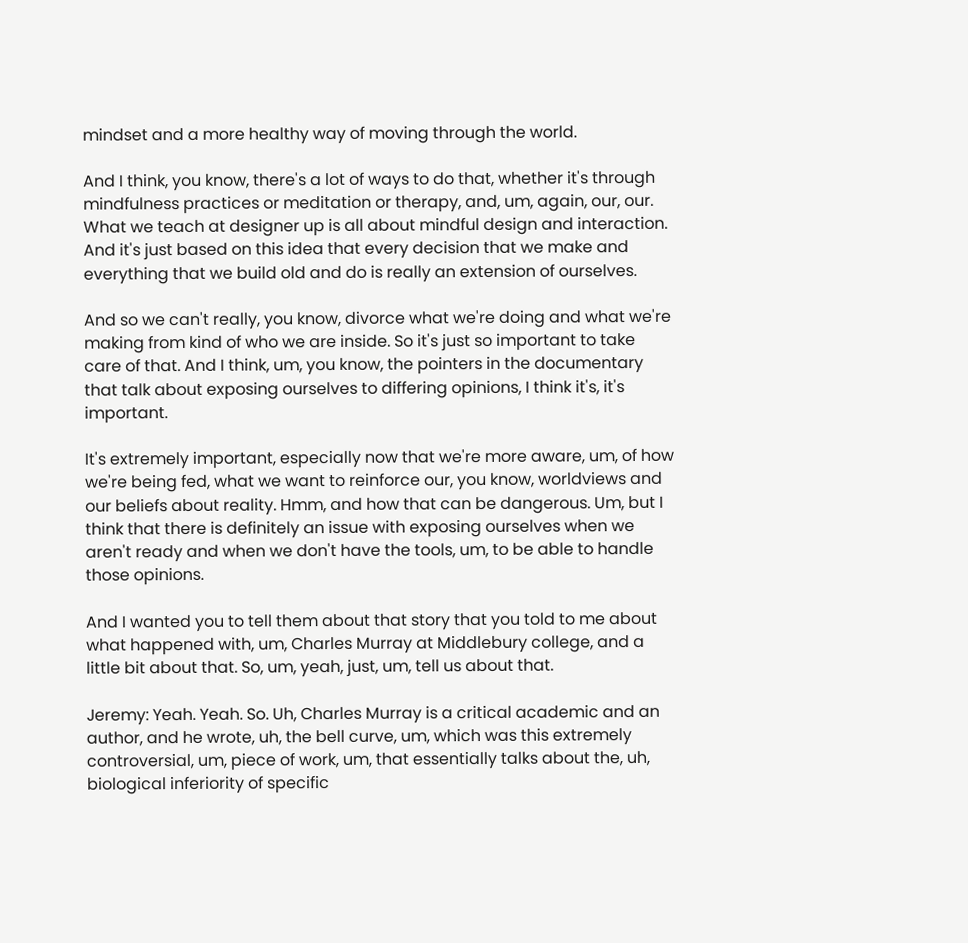mindset and a more healthy way of moving through the world.

And I think, you know, there's a lot of ways to do that, whether it's through mindfulness practices or meditation or therapy, and, um, again, our, our. What we teach at designer up is all about mindful design and interaction. And it's just based on this idea that every decision that we make and everything that we build old and do is really an extension of ourselves.

And so we can't really, you know, divorce what we're doing and what we're making from kind of who we are inside. So it's just so important to take care of that. And I think, um, you know, the pointers in the documentary that talk about exposing ourselves to differing opinions, I think it's, it's important.

It's extremely important, especially now that we're more aware, um, of how we're being fed, what we want to reinforce our, you know, worldviews and our beliefs about reality. Hmm, and how that can be dangerous. Um, but I think that there is definitely an issue with exposing ourselves when we aren't ready and when we don't have the tools, um, to be able to handle those opinions.

And I wanted you to tell them about that story that you told to me about what happened with, um, Charles Murray at Middlebury college, and a little bit about that. So, um, yeah, just, um, tell us about that.

Jeremy: Yeah. Yeah. So. Uh, Charles Murray is a critical academic and an author, and he wrote, uh, the bell curve, um, which was this extremely controversial, um, piece of work, um, that essentially talks about the, uh, biological inferiority of specific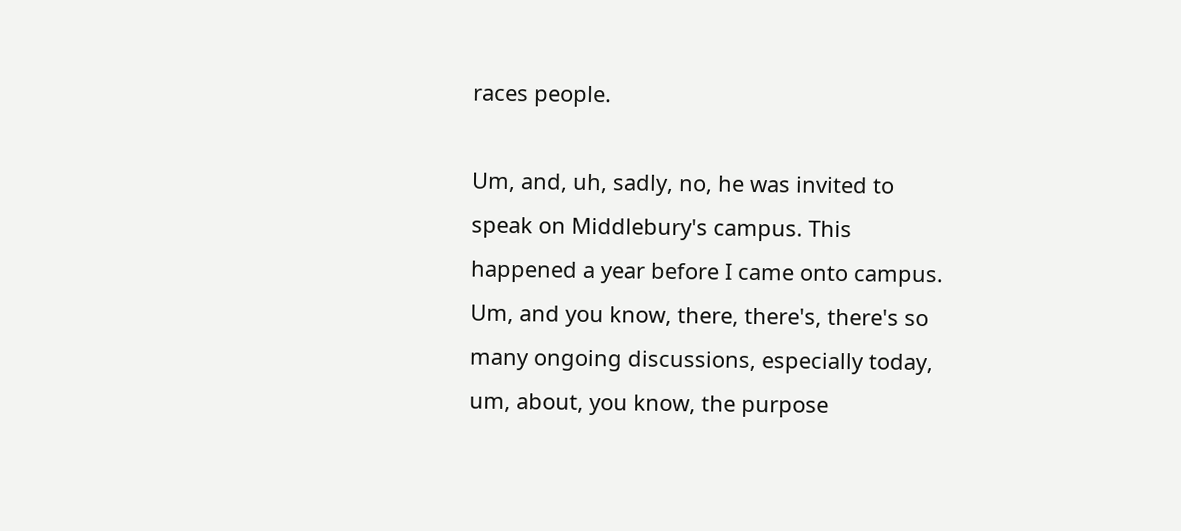races people.

Um, and, uh, sadly, no, he was invited to speak on Middlebury's campus. This happened a year before I came onto campus. Um, and you know, there, there's, there's so many ongoing discussions, especially today, um, about, you know, the purpose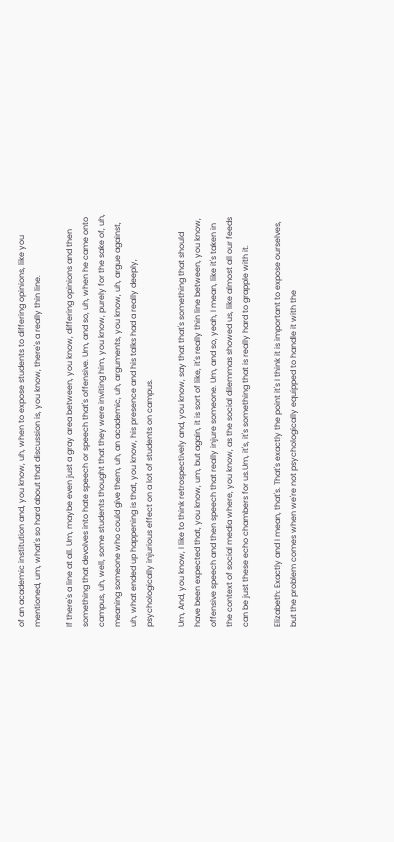of an academic institution and, you know, uh, when to expose students to differing opinions, like you mentioned, um, what's so hard about that discussion is, you know, there's a really thin line.

If there's a line at all. Um, maybe even just a gray area between, you know, differing opinions and then something that devolves into hate speech or speech that's offensive. Um, and so, uh, when he came onto campus, uh, well, some students thought that they were inviting him, you know, purely for the sake of, uh, meaning someone who could give them, uh, an academic, uh, arguments, you know, uh, argue against, uh, what ended up happening is that, you know, his presence and his talks had a really deeply, psychologically injurious effect on a lot of students on campus.

Um, And, you know, I like to think retrospectively and, you know, say that that's something that should have been expected that, you know, um, but again, it is sort of like, it's really thin line between, you know, offensive speech and then speech that really injure someone. Um, and so, yeah, I mean, like it's taken in the context of social media where, you know, as the social dilemmas showed us, like almost all our feeds can be just these echo chambers for us.Um, it's, it's something that is really hard to grapple with it.

Elizabeth: Exactly and I mean, that's. That's exactly the point it's I think it is important to expose ourselves, but the problem comes when we're not psychologically equipped to handle it with the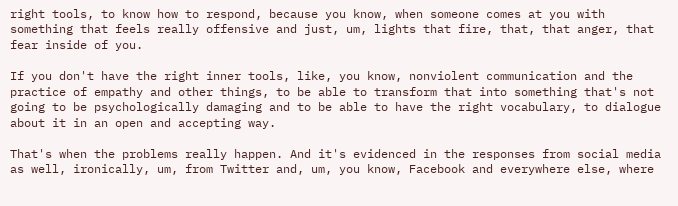right tools, to know how to respond, because you know, when someone comes at you with something that feels really offensive and just, um, lights that fire, that, that anger, that fear inside of you.

If you don't have the right inner tools, like, you know, nonviolent communication and the practice of empathy and other things, to be able to transform that into something that's not going to be psychologically damaging and to be able to have the right vocabulary, to dialogue about it in an open and accepting way.

That's when the problems really happen. And it's evidenced in the responses from social media as well, ironically, um, from Twitter and, um, you know, Facebook and everywhere else, where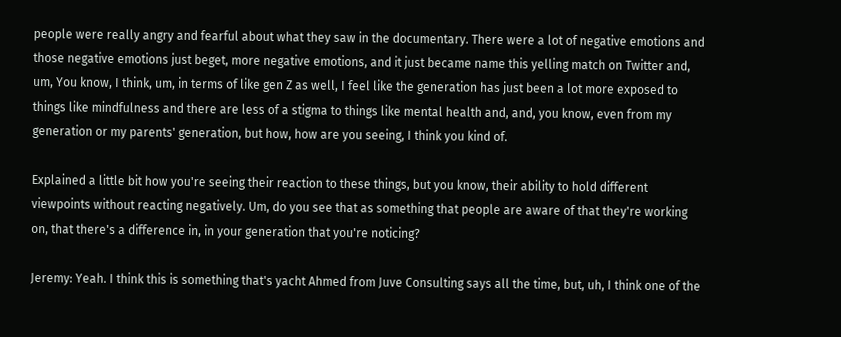people were really angry and fearful about what they saw in the documentary. There were a lot of negative emotions and those negative emotions just beget, more negative emotions, and it just became name this yelling match on Twitter and, um, You know, I think, um, in terms of like gen Z as well, I feel like the generation has just been a lot more exposed to things like mindfulness and there are less of a stigma to things like mental health and, and, you know, even from my generation or my parents' generation, but how, how are you seeing, I think you kind of.

Explained a little bit how you're seeing their reaction to these things, but you know, their ability to hold different viewpoints without reacting negatively. Um, do you see that as something that people are aware of that they're working on, that there's a difference in, in your generation that you're noticing?

Jeremy: Yeah. I think this is something that's yacht Ahmed from Juve Consulting says all the time, but, uh, I think one of the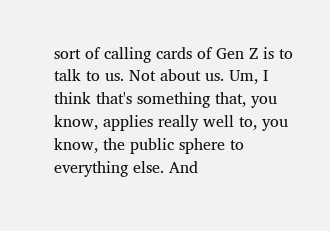sort of calling cards of Gen Z is to talk to us. Not about us. Um, I think that's something that, you know, applies really well to, you know, the public sphere to everything else. And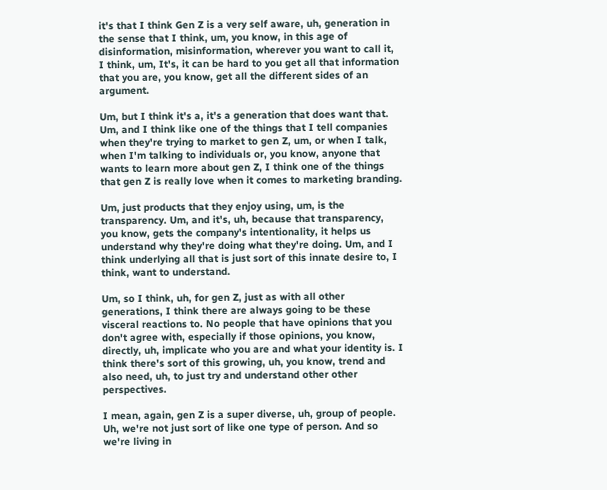it's that I think Gen Z is a very self aware, uh, generation in the sense that I think, um, you know, in this age of disinformation, misinformation, wherever you want to call it, I think, um, It's, it can be hard to you get all that information that you are, you know, get all the different sides of an argument.

Um, but I think it's a, it's a generation that does want that. Um, and I think like one of the things that I tell companies when they're trying to market to gen Z, um, or when I talk, when I'm talking to individuals or, you know, anyone that wants to learn more about gen Z, I think one of the things that gen Z is really love when it comes to marketing branding.

Um, just products that they enjoy using, um, is the transparency. Um, and it's, uh, because that transparency, you know, gets the company's intentionality, it helps us understand why they're doing what they're doing. Um, and I think underlying all that is just sort of this innate desire to, I think, want to understand.

Um, so I think, uh, for gen Z, just as with all other generations, I think there are always going to be these visceral reactions to. No people that have opinions that you don't agree with, especially if those opinions, you know, directly, uh, implicate who you are and what your identity is. I think there's sort of this growing, uh, you know, trend and also need, uh, to just try and understand other other perspectives.

I mean, again, gen Z is a super diverse, uh, group of people. Uh, we're not just sort of like one type of person. And so we're living in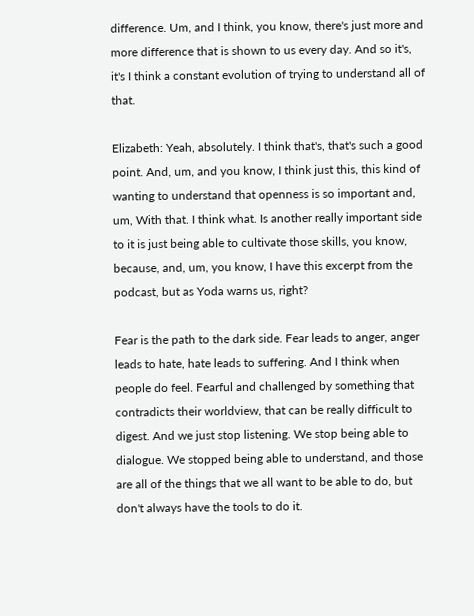difference. Um, and I think, you know, there's just more and more difference that is shown to us every day. And so it's, it's I think a constant evolution of trying to understand all of that.

Elizabeth: Yeah, absolutely. I think that's, that's such a good point. And, um, and you know, I think just this, this kind of wanting to understand that openness is so important and, um, With that. I think what. Is another really important side to it is just being able to cultivate those skills, you know, because, and, um, you know, I have this excerpt from the podcast, but as Yoda warns us, right?

Fear is the path to the dark side. Fear leads to anger, anger leads to hate, hate leads to suffering. And I think when people do feel. Fearful and challenged by something that contradicts their worldview, that can be really difficult to digest. And we just stop listening. We stop being able to dialogue. We stopped being able to understand, and those are all of the things that we all want to be able to do, but don't always have the tools to do it.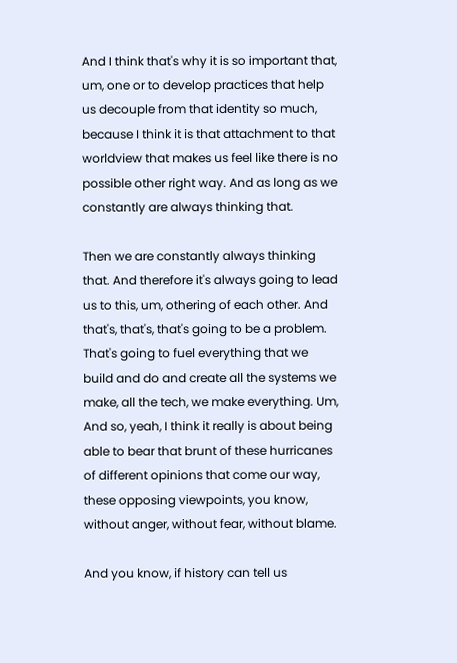And I think that's why it is so important that, um, one or to develop practices that help us decouple from that identity so much, because I think it is that attachment to that worldview that makes us feel like there is no possible other right way. And as long as we constantly are always thinking that.

Then we are constantly always thinking that. And therefore it's always going to lead us to this, um, othering of each other. And that's, that's, that's going to be a problem. That's going to fuel everything that we build and do and create all the systems we make, all the tech, we make everything. Um, And so, yeah, I think it really is about being able to bear that brunt of these hurricanes of different opinions that come our way, these opposing viewpoints, you know, without anger, without fear, without blame.

And you know, if history can tell us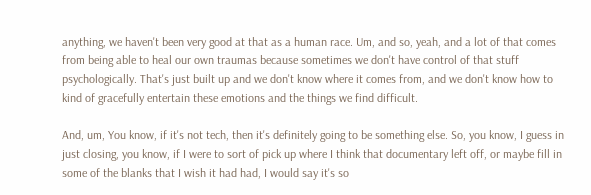anything, we haven't been very good at that as a human race. Um, and so, yeah, and a lot of that comes from being able to heal our own traumas because sometimes we don't have control of that stuff psychologically. That's just built up and we don't know where it comes from, and we don't know how to kind of gracefully entertain these emotions and the things we find difficult.

And, um, You know, if it's not tech, then it's definitely going to be something else. So, you know, I guess in just closing, you know, if I were to sort of pick up where I think that documentary left off, or maybe fill in some of the blanks that I wish it had had, I would say it's so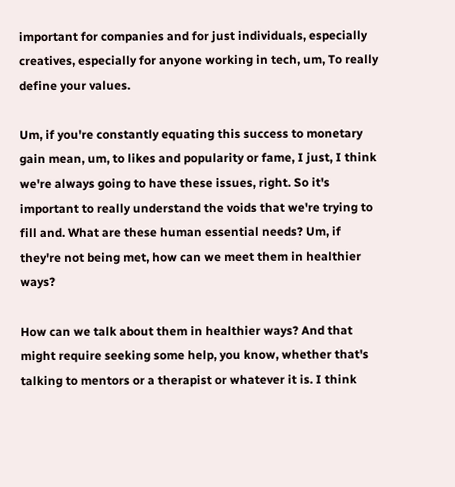important for companies and for just individuals, especially creatives, especially for anyone working in tech, um, To really define your values.

Um, if you're constantly equating this success to monetary gain mean, um, to likes and popularity or fame, I just, I think we're always going to have these issues, right. So it's important to really understand the voids that we're trying to fill and. What are these human essential needs? Um, if they're not being met, how can we meet them in healthier ways?

How can we talk about them in healthier ways? And that might require seeking some help, you know, whether that's talking to mentors or a therapist or whatever it is. I think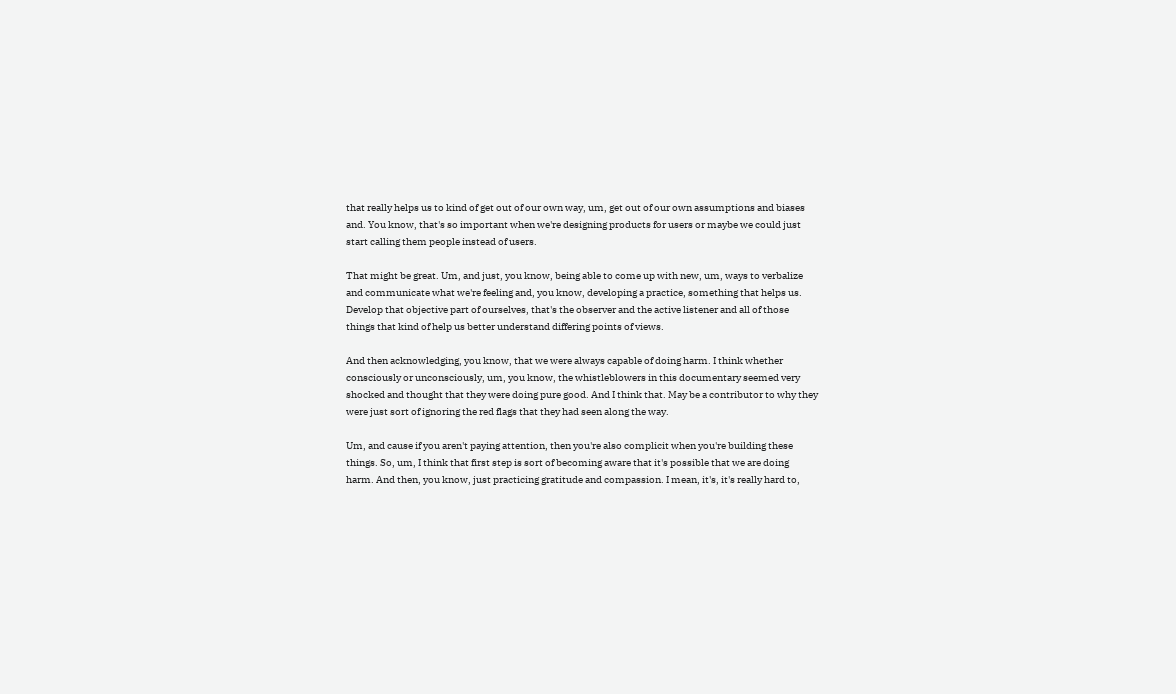that really helps us to kind of get out of our own way, um, get out of our own assumptions and biases and. You know, that's so important when we're designing products for users or maybe we could just start calling them people instead of users.

That might be great. Um, and just, you know, being able to come up with new, um, ways to verbalize and communicate what we're feeling and, you know, developing a practice, something that helps us. Develop that objective part of ourselves, that's the observer and the active listener and all of those things that kind of help us better understand differing points of views.

And then acknowledging, you know, that we were always capable of doing harm. I think whether consciously or unconsciously, um, you know, the whistleblowers in this documentary seemed very shocked and thought that they were doing pure good. And I think that. May be a contributor to why they were just sort of ignoring the red flags that they had seen along the way.

Um, and cause if you aren't paying attention, then you're also complicit when you're building these things. So, um, I think that first step is sort of becoming aware that it's possible that we are doing harm. And then, you know, just practicing gratitude and compassion. I mean, it's, it's really hard to,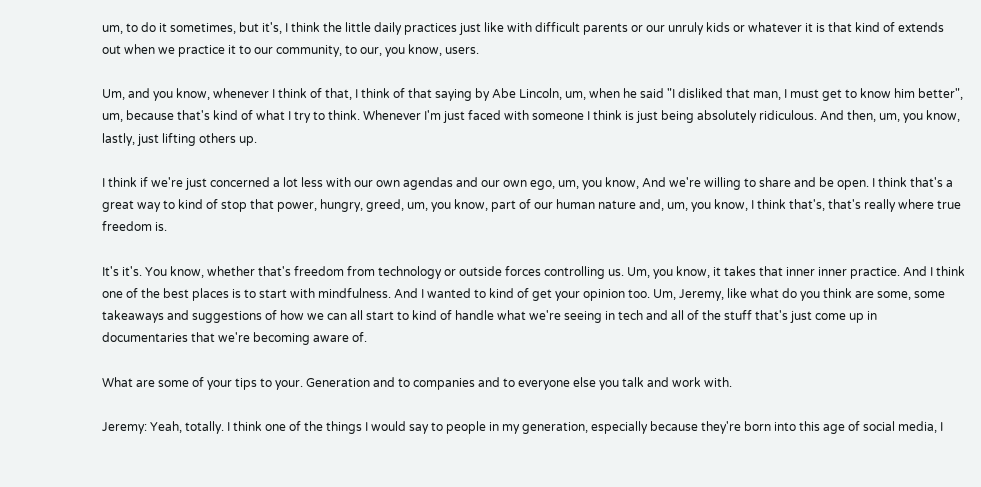um, to do it sometimes, but it's, I think the little daily practices just like with difficult parents or our unruly kids or whatever it is that kind of extends out when we practice it to our community, to our, you know, users.

Um, and you know, whenever I think of that, I think of that saying by Abe Lincoln, um, when he said "I disliked that man, I must get to know him better", um, because that's kind of what I try to think. Whenever I'm just faced with someone I think is just being absolutely ridiculous. And then, um, you know, lastly, just lifting others up.

I think if we're just concerned a lot less with our own agendas and our own ego, um, you know, And we're willing to share and be open. I think that's a great way to kind of stop that power, hungry, greed, um, you know, part of our human nature and, um, you know, I think that's, that's really where true freedom is.

It's it's. You know, whether that's freedom from technology or outside forces controlling us. Um, you know, it takes that inner inner practice. And I think one of the best places is to start with mindfulness. And I wanted to kind of get your opinion too. Um, Jeremy, like what do you think are some, some takeaways and suggestions of how we can all start to kind of handle what we're seeing in tech and all of the stuff that's just come up in documentaries that we're becoming aware of.

What are some of your tips to your. Generation and to companies and to everyone else you talk and work with.

Jeremy: Yeah, totally. I think one of the things I would say to people in my generation, especially because they're born into this age of social media, I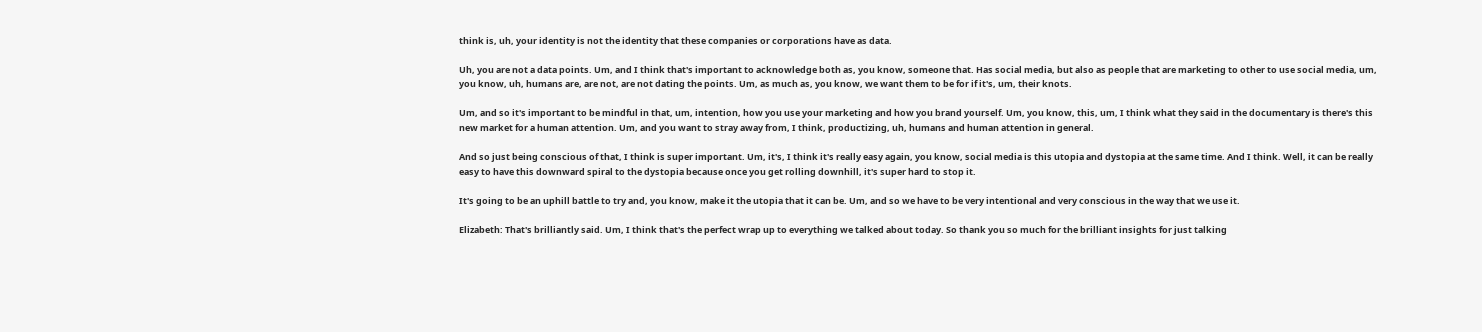think is, uh, your identity is not the identity that these companies or corporations have as data.

Uh, you are not a data points. Um, and I think that's important to acknowledge both as, you know, someone that. Has social media, but also as people that are marketing to other to use social media, um, you know, uh, humans are, are not, are not dating the points. Um, as much as, you know, we want them to be for if it's, um, their knots.

Um, and so it's important to be mindful in that, um, intention, how you use your marketing and how you brand yourself. Um, you know, this, um, I think what they said in the documentary is there's this new market for a human attention. Um, and you want to stray away from, I think, productizing, uh, humans and human attention in general.

And so just being conscious of that, I think is super important. Um, it's, I think it's really easy again, you know, social media is this utopia and dystopia at the same time. And I think. Well, it can be really easy to have this downward spiral to the dystopia because once you get rolling downhill, it's super hard to stop it.

It's going to be an uphill battle to try and, you know, make it the utopia that it can be. Um, and so we have to be very intentional and very conscious in the way that we use it.

Elizabeth: That's brilliantly said. Um, I think that's the perfect wrap up to everything we talked about today. So thank you so much for the brilliant insights for just talking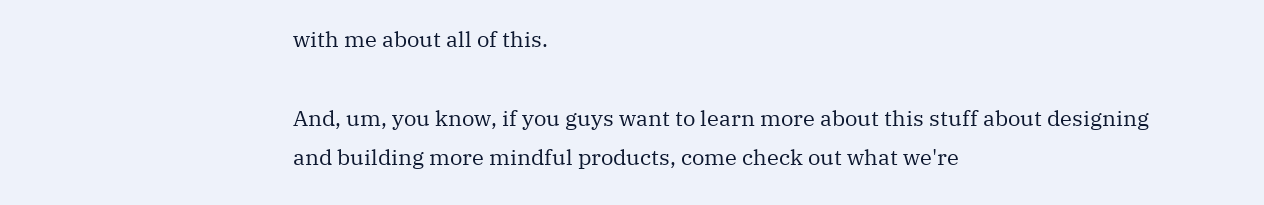with me about all of this.

And, um, you know, if you guys want to learn more about this stuff about designing and building more mindful products, come check out what we're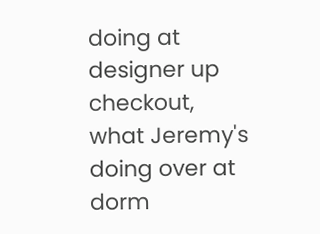doing at designer up checkout, what Jeremy's doing over at dorm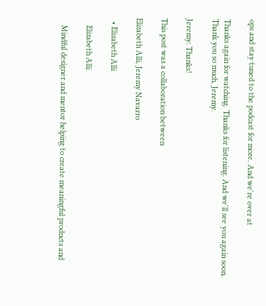ops and stay tuned to the podcast for more. And we're over at

Thanks again for watching. Thanks for listening. And we'll see you again soon. Thank you so much, Jeremy.

Jeremy: Thanks!

This post was a collaboration between

Elizabeth Alli, Jeremy Navarro

  • Elizabeth Alli

    Elizabeth Alli

    Mindful designer and mentor helping to create meaningful products and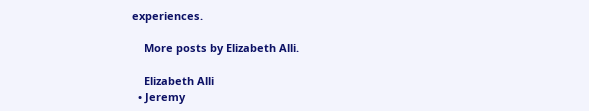experiences.

    More posts by Elizabeth Alli.

    Elizabeth Alli
  • Jeremy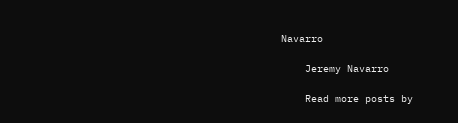Navarro

    Jeremy Navarro

    Read more posts by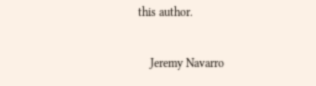this author.

    Jeremy Navarro